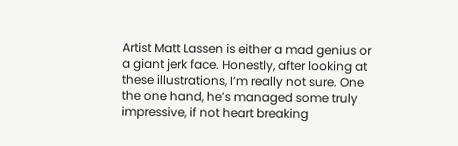Artist Matt Lassen is either a mad genius or a giant jerk face. Honestly, after looking at these illustrations, I’m really not sure. One the one hand, he’s managed some truly impressive, if not heart breaking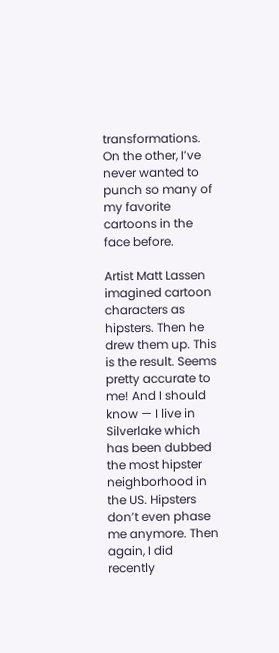transformations. On the other, I’ve never wanted to punch so many of my favorite cartoons in the face before.

Artist Matt Lassen imagined cartoon characters as hipsters. Then he drew them up. This is the result. Seems pretty accurate to me! And I should know — I live in Silverlake which has been dubbed the most hipster neighborhood in the US. Hipsters don’t even phase me anymore. Then again, I did recently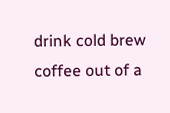drink cold brew coffee out of a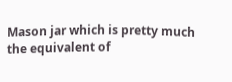Mason jar which is pretty much the equivalent of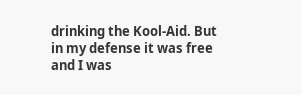drinking the Kool-Aid. But in my defense it was free and I was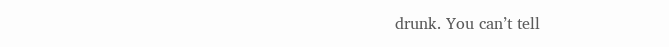drunk. You can’t tell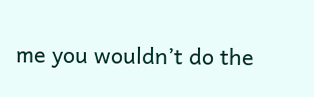me you wouldn’t do the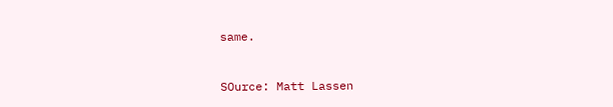same.


SOurce: Matt Lassen